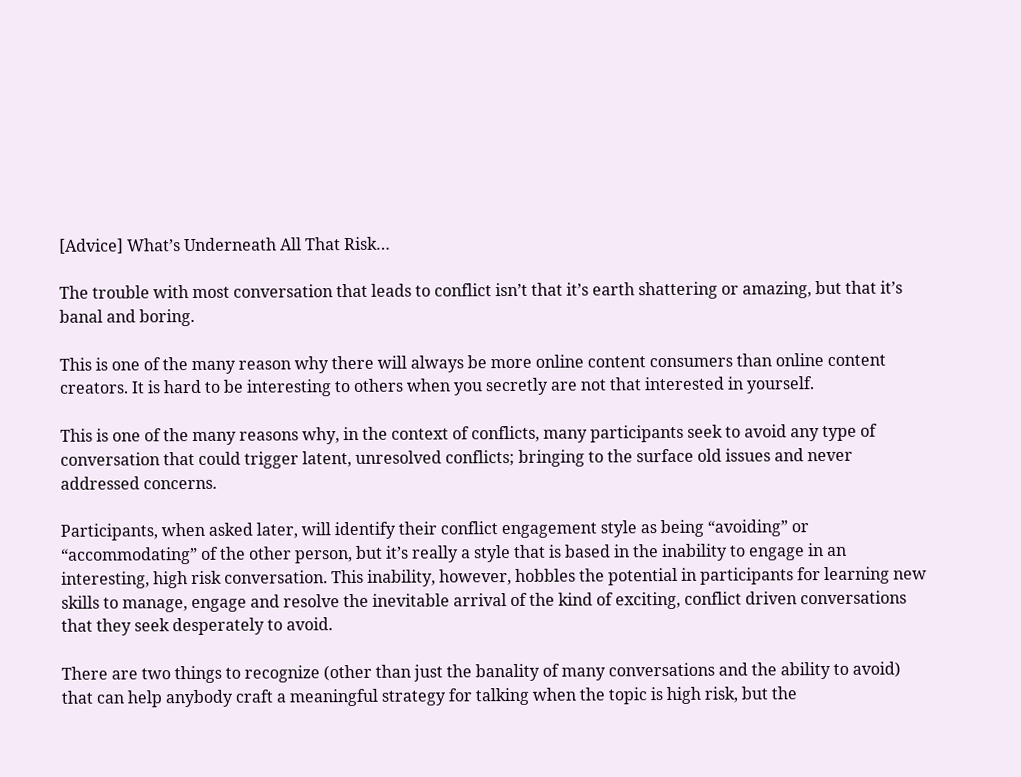[Advice] What’s Underneath All That Risk…

The trouble with most conversation that leads to conflict isn’t that it’s earth shattering or amazing, but that it’s banal and boring.

This is one of the many reason why there will always be more online content consumers than online content creators. It is hard to be interesting to others when you secretly are not that interested in yourself.

This is one of the many reasons why, in the context of conflicts, many participants seek to avoid any type of conversation that could trigger latent, unresolved conflicts; bringing to the surface old issues and never addressed concerns.

Participants, when asked later, will identify their conflict engagement style as being “avoiding” or “accommodating” of the other person, but it’s really a style that is based in the inability to engage in an interesting, high risk conversation. This inability, however, hobbles the potential in participants for learning new skills to manage, engage and resolve the inevitable arrival of the kind of exciting, conflict driven conversations that they seek desperately to avoid.

There are two things to recognize (other than just the banality of many conversations and the ability to avoid) that can help anybody craft a meaningful strategy for talking when the topic is high risk, but the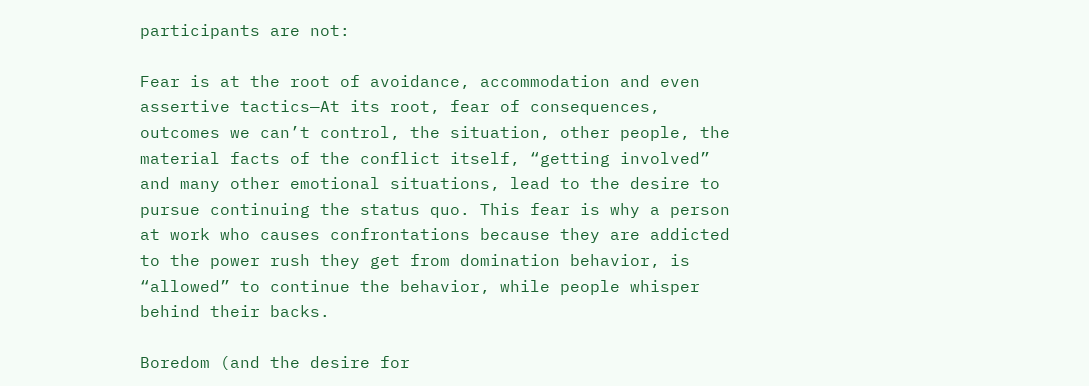participants are not:

Fear is at the root of avoidance, accommodation and even assertive tactics—At its root, fear of consequences, outcomes we can’t control, the situation, other people, the material facts of the conflict itself, “getting involved” and many other emotional situations, lead to the desire to pursue continuing the status quo. This fear is why a person at work who causes confrontations because they are addicted to the power rush they get from domination behavior, is “allowed” to continue the behavior, while people whisper behind their backs.

Boredom (and the desire for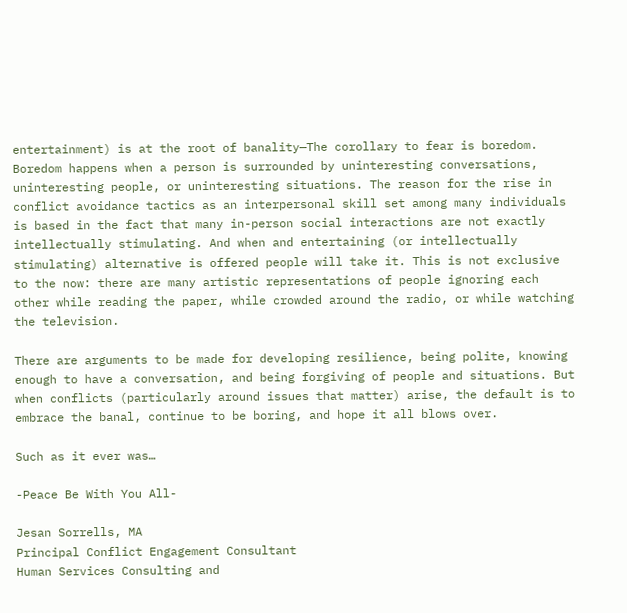entertainment) is at the root of banality—The corollary to fear is boredom. Boredom happens when a person is surrounded by uninteresting conversations, uninteresting people, or uninteresting situations. The reason for the rise in conflict avoidance tactics as an interpersonal skill set among many individuals is based in the fact that many in-person social interactions are not exactly intellectually stimulating. And when and entertaining (or intellectually stimulating) alternative is offered people will take it. This is not exclusive to the now: there are many artistic representations of people ignoring each other while reading the paper, while crowded around the radio, or while watching the television.

There are arguments to be made for developing resilience, being polite, knowing enough to have a conversation, and being forgiving of people and situations. But when conflicts (particularly around issues that matter) arise, the default is to embrace the banal, continue to be boring, and hope it all blows over.

Such as it ever was…

-Peace Be With You All-

Jesan Sorrells, MA
Principal Conflict Engagement Consultant
Human Services Consulting and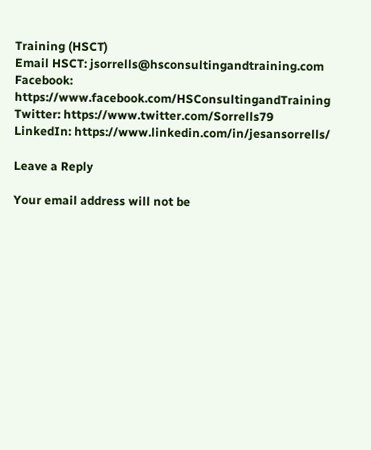Training (HSCT)
Email HSCT: jsorrells@hsconsultingandtraining.com
Facebook: https://www.facebook.com/HSConsultingandTraining
Twitter: https://www.twitter.com/Sorrells79
LinkedIn: https://www.linkedin.com/in/jesansorrells/

Leave a Reply

Your email address will not be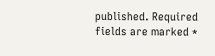published. Required fields are marked *